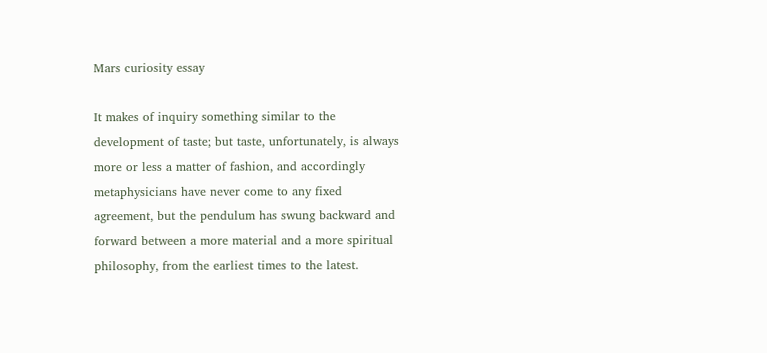Mars curiosity essay

It makes of inquiry something similar to the development of taste; but taste, unfortunately, is always more or less a matter of fashion, and accordingly metaphysicians have never come to any fixed agreement, but the pendulum has swung backward and forward between a more material and a more spiritual philosophy, from the earliest times to the latest.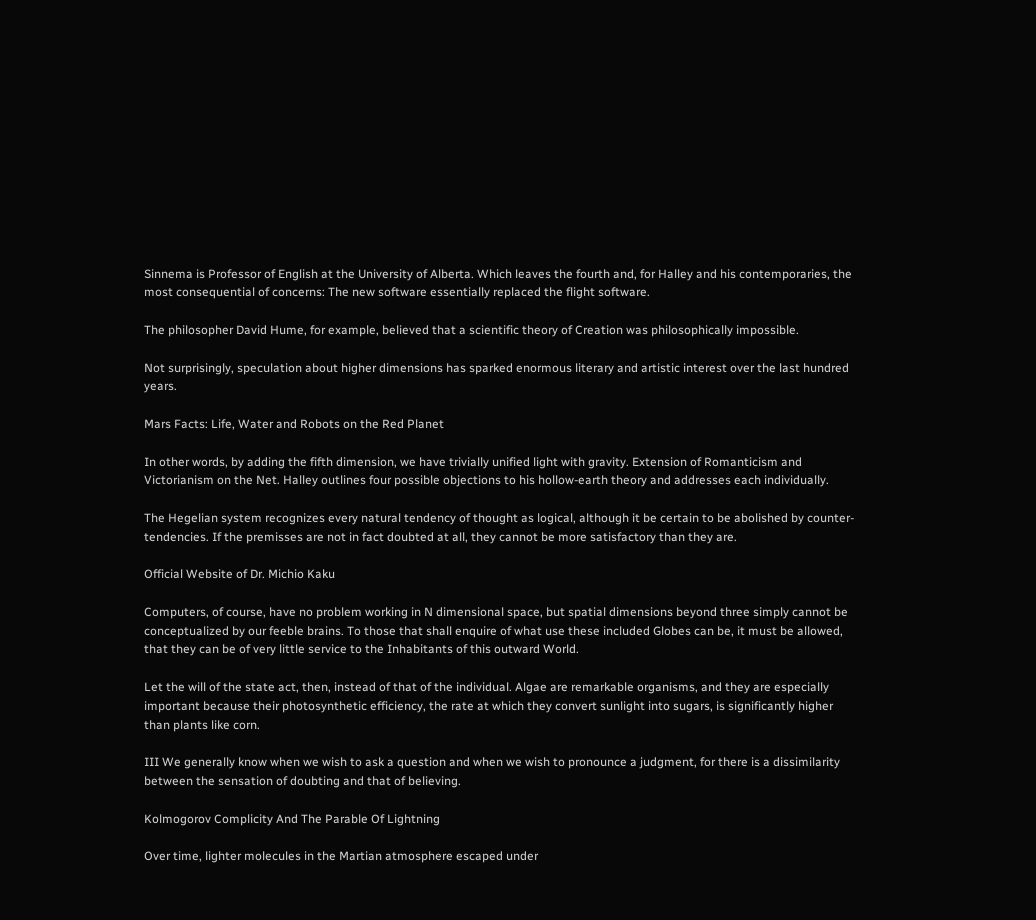Sinnema is Professor of English at the University of Alberta. Which leaves the fourth and, for Halley and his contemporaries, the most consequential of concerns: The new software essentially replaced the flight software.

The philosopher David Hume, for example, believed that a scientific theory of Creation was philosophically impossible.

Not surprisingly, speculation about higher dimensions has sparked enormous literary and artistic interest over the last hundred years.

Mars Facts: Life, Water and Robots on the Red Planet

In other words, by adding the fifth dimension, we have trivially unified light with gravity. Extension of Romanticism and Victorianism on the Net. Halley outlines four possible objections to his hollow-earth theory and addresses each individually.

The Hegelian system recognizes every natural tendency of thought as logical, although it be certain to be abolished by counter-tendencies. If the premisses are not in fact doubted at all, they cannot be more satisfactory than they are.

Official Website of Dr. Michio Kaku

Computers, of course, have no problem working in N dimensional space, but spatial dimensions beyond three simply cannot be conceptualized by our feeble brains. To those that shall enquire of what use these included Globes can be, it must be allowed, that they can be of very little service to the Inhabitants of this outward World.

Let the will of the state act, then, instead of that of the individual. Algae are remarkable organisms, and they are especially important because their photosynthetic efficiency, the rate at which they convert sunlight into sugars, is significantly higher than plants like corn.

III We generally know when we wish to ask a question and when we wish to pronounce a judgment, for there is a dissimilarity between the sensation of doubting and that of believing.

Kolmogorov Complicity And The Parable Of Lightning

Over time, lighter molecules in the Martian atmosphere escaped under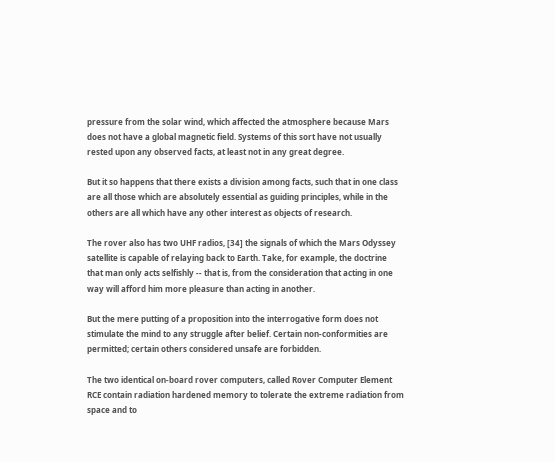pressure from the solar wind, which affected the atmosphere because Mars does not have a global magnetic field. Systems of this sort have not usually rested upon any observed facts, at least not in any great degree.

But it so happens that there exists a division among facts, such that in one class are all those which are absolutely essential as guiding principles, while in the others are all which have any other interest as objects of research.

The rover also has two UHF radios, [34] the signals of which the Mars Odyssey satellite is capable of relaying back to Earth. Take, for example, the doctrine that man only acts selfishly -- that is, from the consideration that acting in one way will afford him more pleasure than acting in another.

But the mere putting of a proposition into the interrogative form does not stimulate the mind to any struggle after belief. Certain non-conformities are permitted; certain others considered unsafe are forbidden.

The two identical on-board rover computers, called Rover Computer Element RCE contain radiation hardened memory to tolerate the extreme radiation from space and to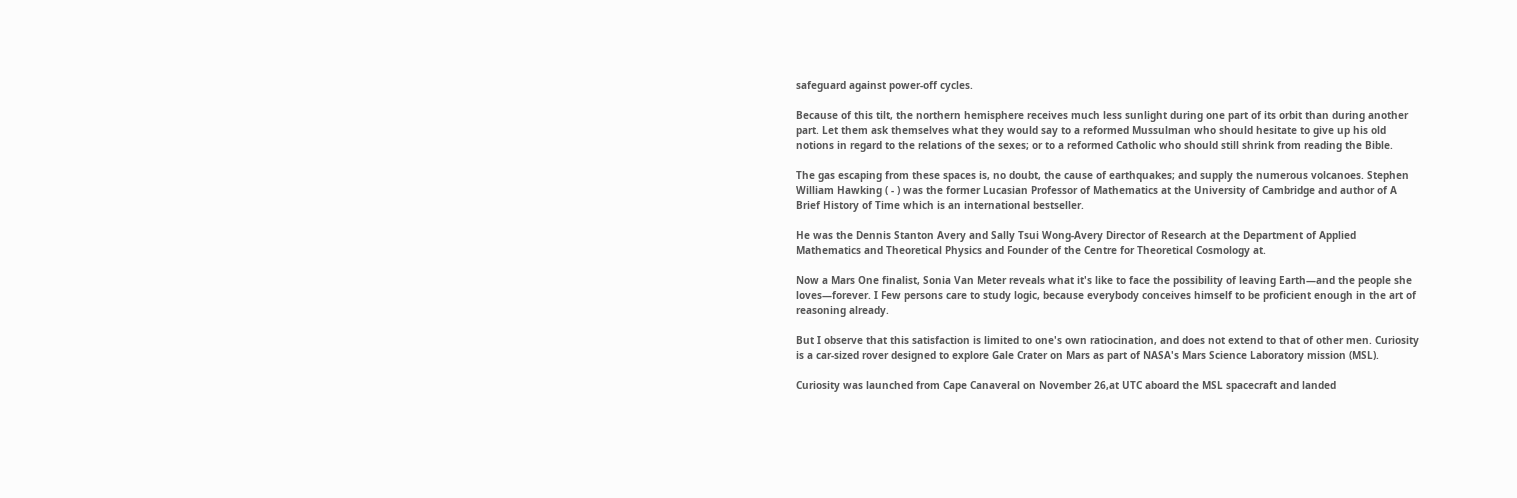safeguard against power-off cycles.

Because of this tilt, the northern hemisphere receives much less sunlight during one part of its orbit than during another part. Let them ask themselves what they would say to a reformed Mussulman who should hesitate to give up his old notions in regard to the relations of the sexes; or to a reformed Catholic who should still shrink from reading the Bible.

The gas escaping from these spaces is, no doubt, the cause of earthquakes; and supply the numerous volcanoes. Stephen William Hawking ( - ) was the former Lucasian Professor of Mathematics at the University of Cambridge and author of A Brief History of Time which is an international bestseller.

He was the Dennis Stanton Avery and Sally Tsui Wong-Avery Director of Research at the Department of Applied Mathematics and Theoretical Physics and Founder of the Centre for Theoretical Cosmology at.

Now a Mars One finalist, Sonia Van Meter reveals what it's like to face the possibility of leaving Earth—and the people she loves—forever. I Few persons care to study logic, because everybody conceives himself to be proficient enough in the art of reasoning already.

But I observe that this satisfaction is limited to one's own ratiocination, and does not extend to that of other men. Curiosity is a car-sized rover designed to explore Gale Crater on Mars as part of NASA's Mars Science Laboratory mission (MSL).

Curiosity was launched from Cape Canaveral on November 26,at UTC aboard the MSL spacecraft and landed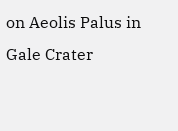on Aeolis Palus in Gale Crater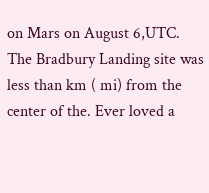on Mars on August 6,UTC. The Bradbury Landing site was less than km ( mi) from the center of the. Ever loved a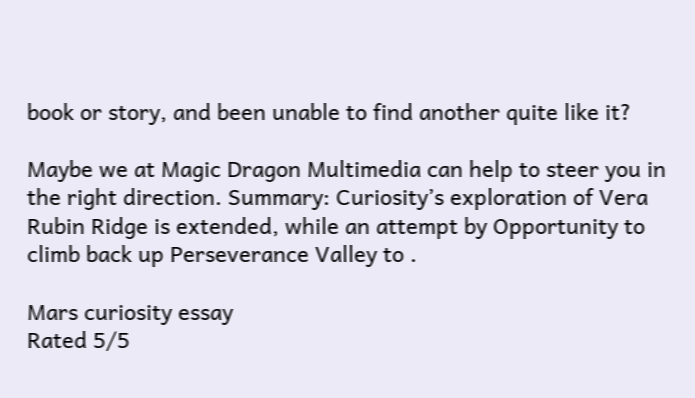book or story, and been unable to find another quite like it?

Maybe we at Magic Dragon Multimedia can help to steer you in the right direction. Summary: Curiosity’s exploration of Vera Rubin Ridge is extended, while an attempt by Opportunity to climb back up Perseverance Valley to .

Mars curiosity essay
Rated 5/5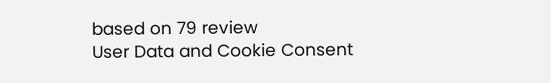based on 79 review
User Data and Cookie Consent